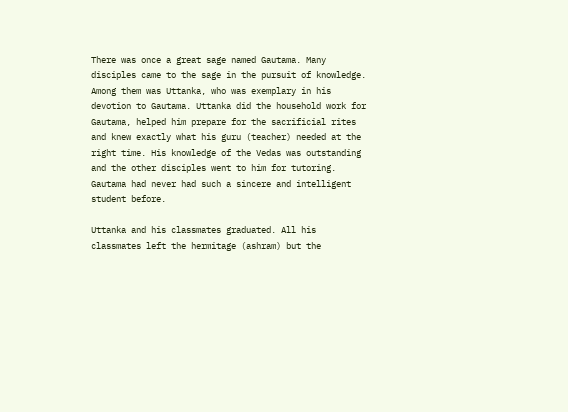There was once a great sage named Gautama. Many disciples came to the sage in the pursuit of knowledge. Among them was Uttanka, who was exemplary in his devotion to Gautama. Uttanka did the household work for Gautama, helped him prepare for the sacrificial rites and knew exactly what his guru (teacher) needed at the right time. His knowledge of the Vedas was outstanding and the other disciples went to him for tutoring. Gautama had never had such a sincere and intelligent student before.

Uttanka and his classmates graduated. All his classmates left the hermitage (ashram) but the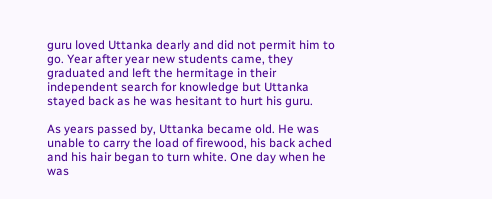guru loved Uttanka dearly and did not permit him to go. Year after year new students came, they graduated and left the hermitage in their independent search for knowledge but Uttanka stayed back as he was hesitant to hurt his guru.

As years passed by, Uttanka became old. He was unable to carry the load of firewood, his back ached and his hair began to turn white. One day when he was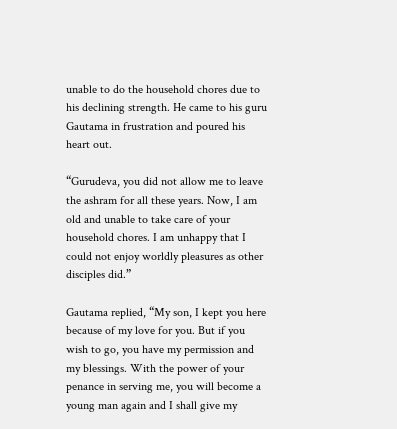unable to do the household chores due to his declining strength. He came to his guru Gautama in frustration and poured his heart out.

“Gurudeva, you did not allow me to leave the ashram for all these years. Now, I am old and unable to take care of your household chores. I am unhappy that I could not enjoy worldly pleasures as other disciples did.”

Gautama replied, “My son, I kept you here because of my love for you. But if you wish to go, you have my permission and my blessings. With the power of your penance in serving me, you will become a young man again and I shall give my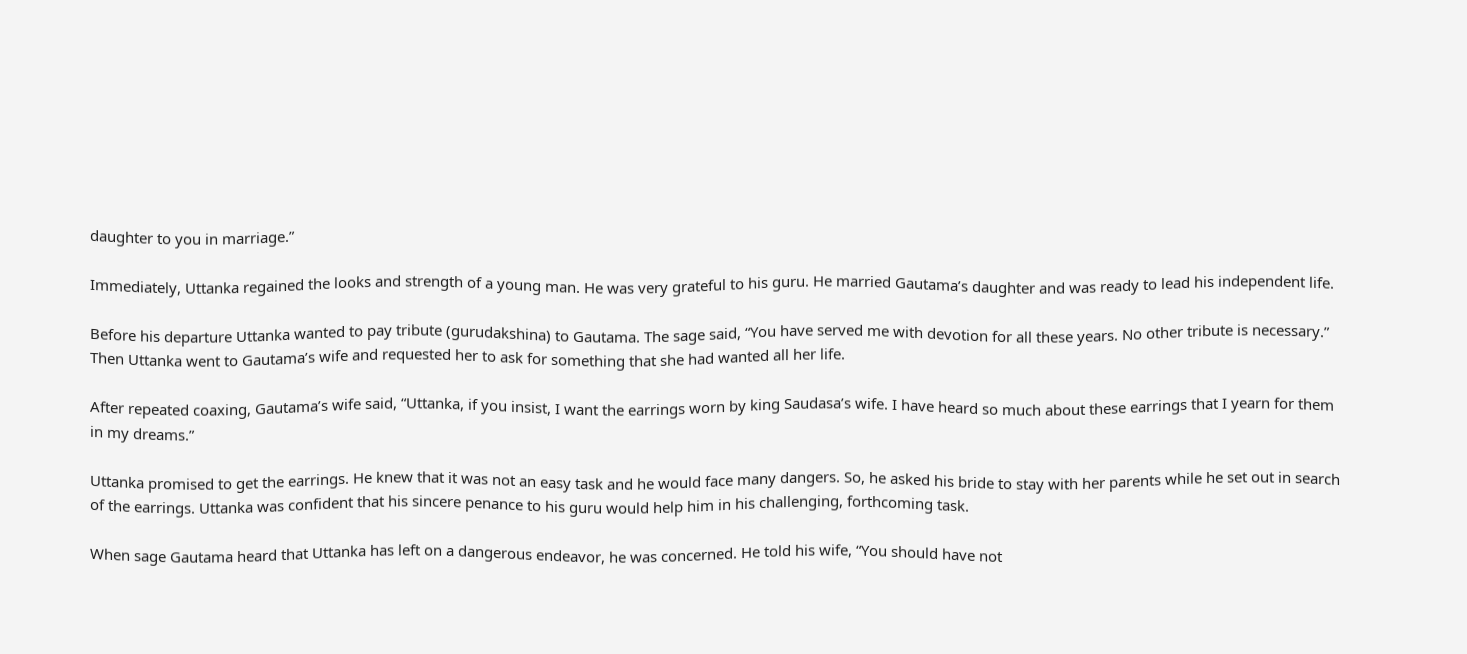daughter to you in marriage.”

Immediately, Uttanka regained the looks and strength of a young man. He was very grateful to his guru. He married Gautama’s daughter and was ready to lead his independent life.

Before his departure Uttanka wanted to pay tribute (gurudakshina) to Gautama. The sage said, “You have served me with devotion for all these years. No other tribute is necessary.” Then Uttanka went to Gautama’s wife and requested her to ask for something that she had wanted all her life.

After repeated coaxing, Gautama’s wife said, “Uttanka, if you insist, I want the earrings worn by king Saudasa’s wife. I have heard so much about these earrings that I yearn for them in my dreams.”

Uttanka promised to get the earrings. He knew that it was not an easy task and he would face many dangers. So, he asked his bride to stay with her parents while he set out in search of the earrings. Uttanka was confident that his sincere penance to his guru would help him in his challenging, forthcoming task.

When sage Gautama heard that Uttanka has left on a dangerous endeavor, he was concerned. He told his wife, “You should have not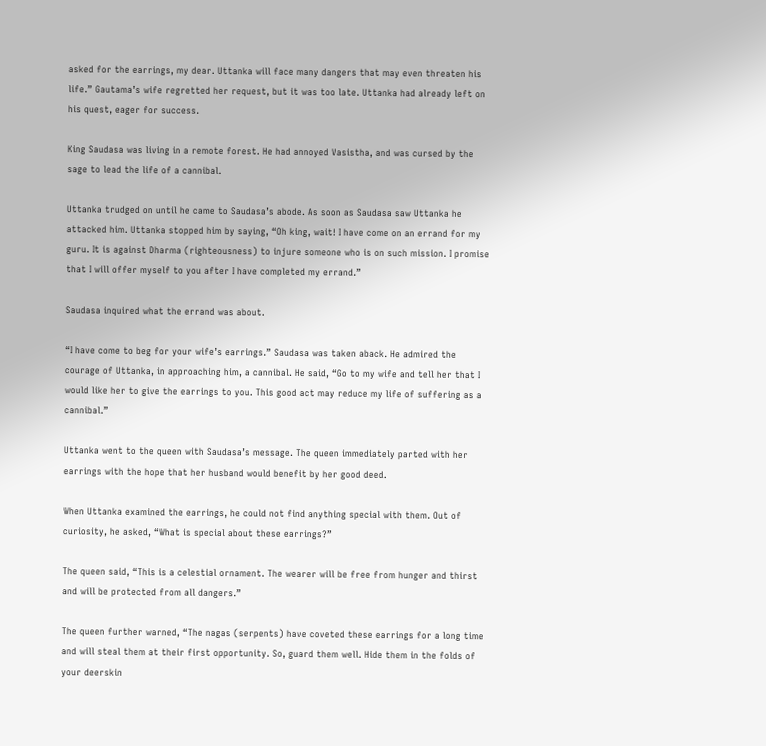asked for the earrings, my dear. Uttanka will face many dangers that may even threaten his life.” Gautama’s wife regretted her request, but it was too late. Uttanka had already left on his quest, eager for success.

King Saudasa was living in a remote forest. He had annoyed Vasistha, and was cursed by the sage to lead the life of a cannibal.

Uttanka trudged on until he came to Saudasa’s abode. As soon as Saudasa saw Uttanka he attacked him. Uttanka stopped him by saying, “Oh king, wait! I have come on an errand for my guru. It is against Dharma (righteousness) to injure someone who is on such mission. I promise that I will offer myself to you after I have completed my errand.”

Saudasa inquired what the errand was about.

“I have come to beg for your wife’s earrings.” Saudasa was taken aback. He admired the courage of Uttanka, in approaching him, a cannibal. He said, “Go to my wife and tell her that I would like her to give the earrings to you. This good act may reduce my life of suffering as a cannibal.”

Uttanka went to the queen with Saudasa’s message. The queen immediately parted with her earrings with the hope that her husband would benefit by her good deed.

When Uttanka examined the earrings, he could not find anything special with them. Out of curiosity, he asked, “What is special about these earrings?”

The queen said, “This is a celestial ornament. The wearer will be free from hunger and thirst and will be protected from all dangers.”

The queen further warned, “The nagas (serpents) have coveted these earrings for a long time and will steal them at their first opportunity. So, guard them well. Hide them in the folds of your deerskin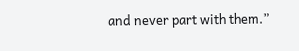and never part with them.”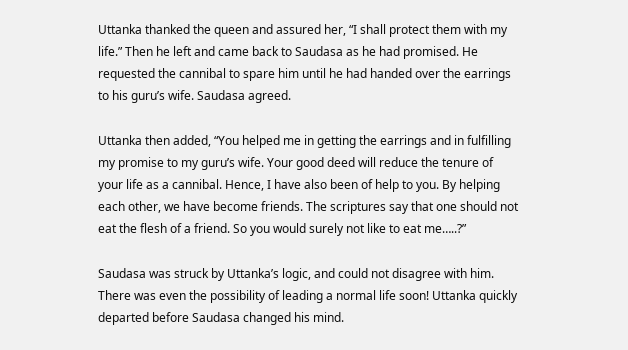Uttanka thanked the queen and assured her, “I shall protect them with my life.” Then he left and came back to Saudasa as he had promised. He requested the cannibal to spare him until he had handed over the earrings to his guru’s wife. Saudasa agreed.

Uttanka then added, “You helped me in getting the earrings and in fulfilling my promise to my guru’s wife. Your good deed will reduce the tenure of your life as a cannibal. Hence, I have also been of help to you. By helping each other, we have become friends. The scriptures say that one should not eat the flesh of a friend. So you would surely not like to eat me…..?”

Saudasa was struck by Uttanka’s logic, and could not disagree with him. There was even the possibility of leading a normal life soon! Uttanka quickly departed before Saudasa changed his mind.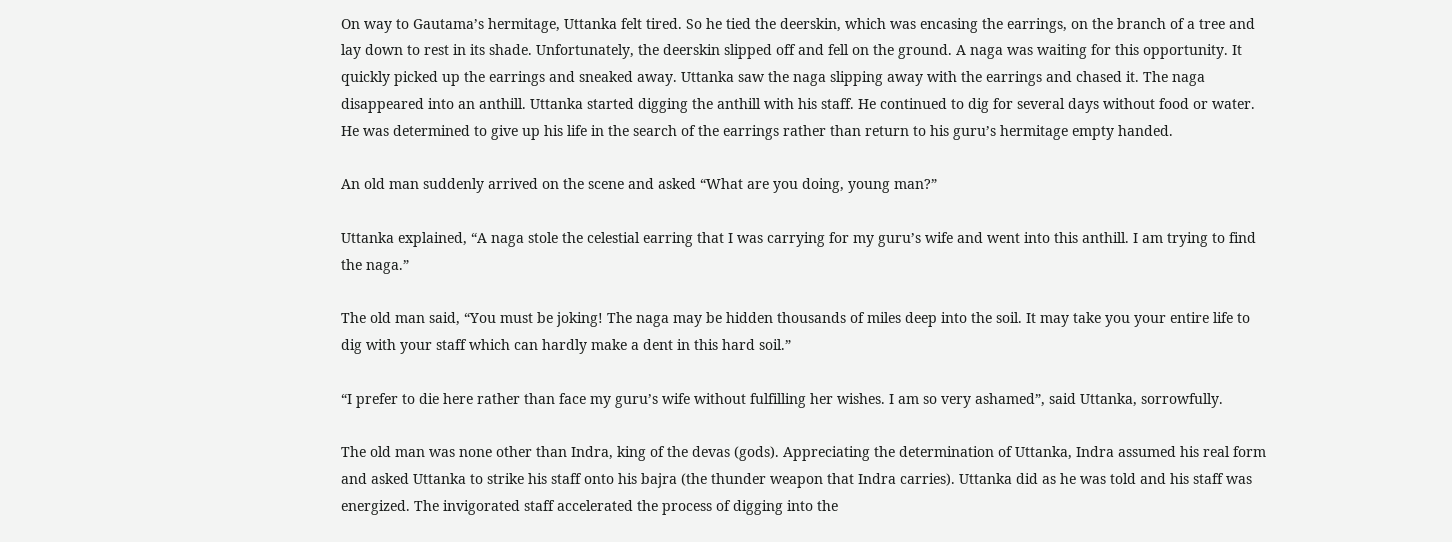On way to Gautama’s hermitage, Uttanka felt tired. So he tied the deerskin, which was encasing the earrings, on the branch of a tree and lay down to rest in its shade. Unfortunately, the deerskin slipped off and fell on the ground. A naga was waiting for this opportunity. It quickly picked up the earrings and sneaked away. Uttanka saw the naga slipping away with the earrings and chased it. The naga disappeared into an anthill. Uttanka started digging the anthill with his staff. He continued to dig for several days without food or water. He was determined to give up his life in the search of the earrings rather than return to his guru’s hermitage empty handed.

An old man suddenly arrived on the scene and asked “What are you doing, young man?”

Uttanka explained, “A naga stole the celestial earring that I was carrying for my guru’s wife and went into this anthill. I am trying to find the naga.”

The old man said, “You must be joking! The naga may be hidden thousands of miles deep into the soil. It may take you your entire life to dig with your staff which can hardly make a dent in this hard soil.”

“I prefer to die here rather than face my guru’s wife without fulfilling her wishes. I am so very ashamed”, said Uttanka, sorrowfully.

The old man was none other than Indra, king of the devas (gods). Appreciating the determination of Uttanka, Indra assumed his real form and asked Uttanka to strike his staff onto his bajra (the thunder weapon that Indra carries). Uttanka did as he was told and his staff was energized. The invigorated staff accelerated the process of digging into the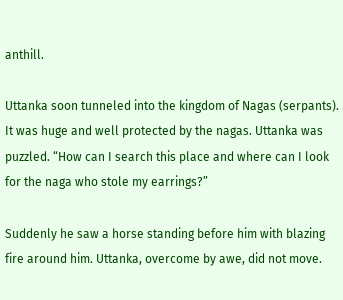anthill.

Uttanka soon tunneled into the kingdom of Nagas (serpants). It was huge and well protected by the nagas. Uttanka was puzzled. “How can I search this place and where can I look for the naga who stole my earrings?”

Suddenly he saw a horse standing before him with blazing fire around him. Uttanka, overcome by awe, did not move.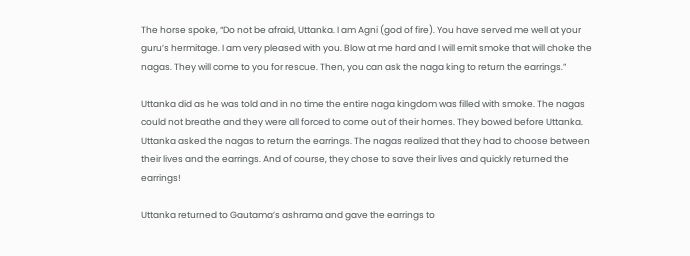The horse spoke, “Do not be afraid, Uttanka. I am Agni (god of fire). You have served me well at your guru’s hermitage. I am very pleased with you. Blow at me hard and I will emit smoke that will choke the nagas. They will come to you for rescue. Then, you can ask the naga king to return the earrings.”

Uttanka did as he was told and in no time the entire naga kingdom was filled with smoke. The nagas could not breathe and they were all forced to come out of their homes. They bowed before Uttanka. Uttanka asked the nagas to return the earrings. The nagas realized that they had to choose between their lives and the earrings. And of course, they chose to save their lives and quickly returned the earrings!

Uttanka returned to Gautama’s ashrama and gave the earrings to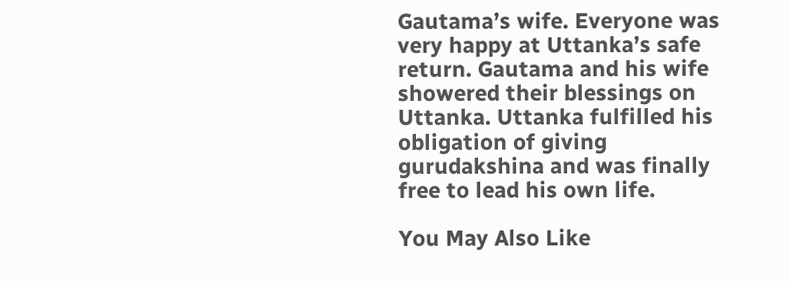Gautama’s wife. Everyone was very happy at Uttanka’s safe return. Gautama and his wife showered their blessings on Uttanka. Uttanka fulfilled his obligation of giving gurudakshina and was finally free to lead his own life.

You May Also Like